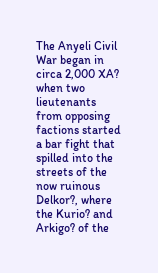The Anyeli Civil War began in circa 2,000 XA? when two lieutenants from opposing factions started a bar fight that spilled into the streets of the now ruinous Delkor?, where the Kurio? and Arkigo? of the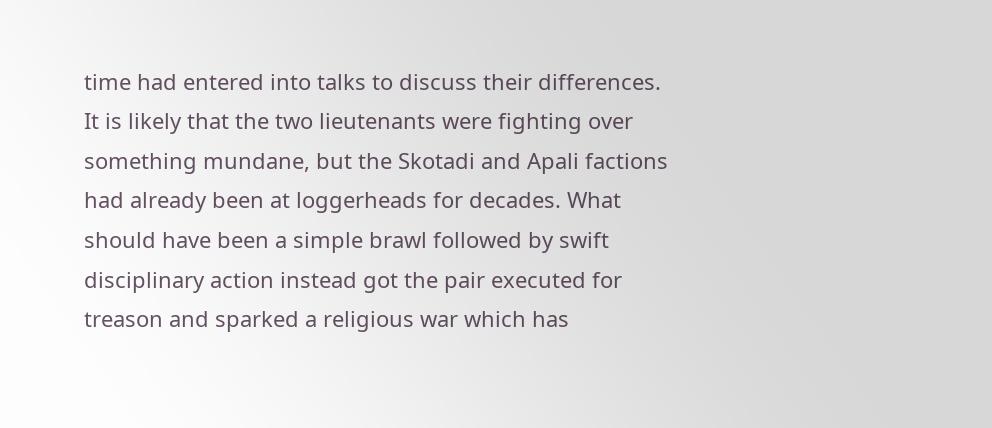time had entered into talks to discuss their differences. It is likely that the two lieutenants were fighting over something mundane, but the Skotadi and Apali factions had already been at loggerheads for decades. What should have been a simple brawl followed by swift disciplinary action instead got the pair executed for treason and sparked a religious war which has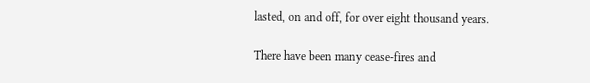lasted, on and off, for over eight thousand years.

There have been many cease-fires and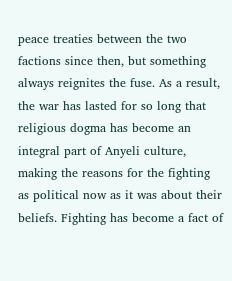peace treaties between the two factions since then, but something always reignites the fuse. As a result, the war has lasted for so long that religious dogma has become an integral part of Anyeli culture, making the reasons for the fighting as political now as it was about their beliefs. Fighting has become a fact of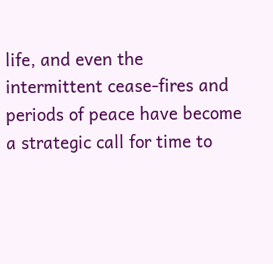life, and even the intermittent cease-fires and periods of peace have become a strategic call for time to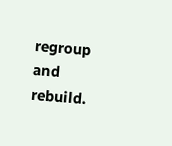regroup and rebuild.